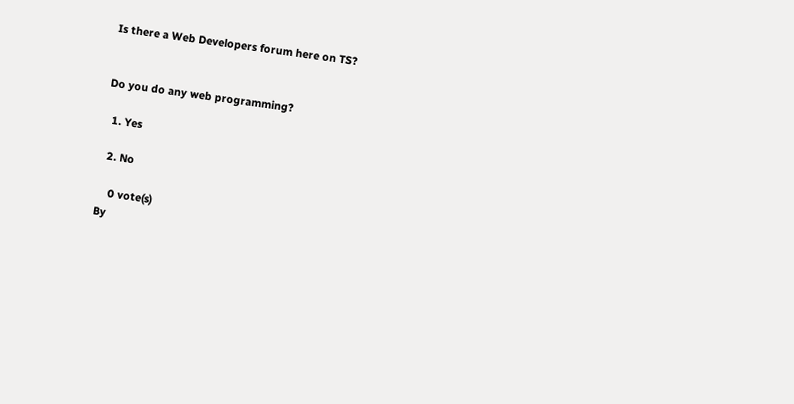Is there a Web Developers forum here on TS?


Do you do any web programming?

  1. Yes

  2. No

    0 vote(s)
By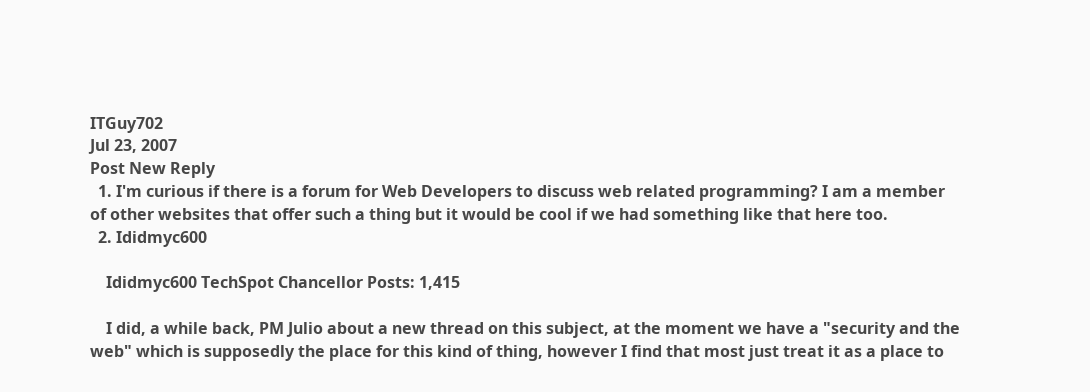ITGuy702
Jul 23, 2007
Post New Reply
  1. I'm curious if there is a forum for Web Developers to discuss web related programming? I am a member of other websites that offer such a thing but it would be cool if we had something like that here too.
  2. Ididmyc600

    Ididmyc600 TechSpot Chancellor Posts: 1,415

    I did, a while back, PM Julio about a new thread on this subject, at the moment we have a "security and the web" which is supposedly the place for this kind of thing, however I find that most just treat it as a place to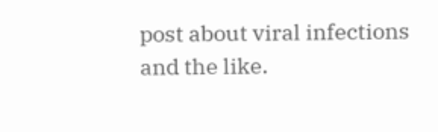post about viral infections and the like.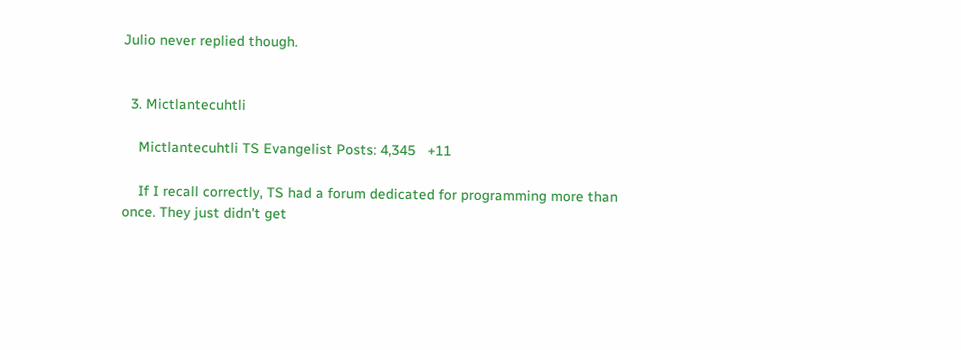Julio never replied though.


  3. Mictlantecuhtli

    Mictlantecuhtli TS Evangelist Posts: 4,345   +11

    If I recall correctly, TS had a forum dedicated for programming more than once. They just didn't get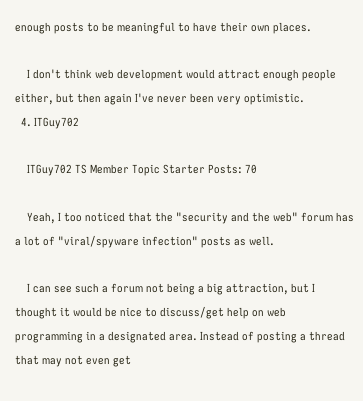enough posts to be meaningful to have their own places.

    I don't think web development would attract enough people either, but then again I've never been very optimistic.
  4. ITGuy702

    ITGuy702 TS Member Topic Starter Posts: 70

    Yeah, I too noticed that the "security and the web" forum has a lot of "viral/spyware infection" posts as well.

    I can see such a forum not being a big attraction, but I thought it would be nice to discuss/get help on web programming in a designated area. Instead of posting a thread that may not even get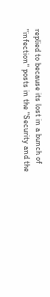replied to because its lost in a bunch of "infection" posts in the "Security and the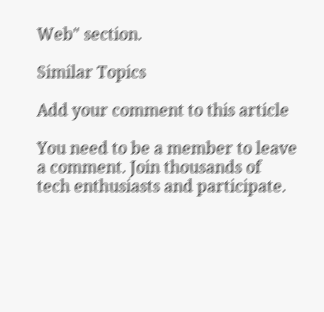Web" section.

Similar Topics

Add your comment to this article

You need to be a member to leave a comment. Join thousands of tech enthusiasts and participate.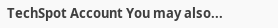TechSpot Account You may also...